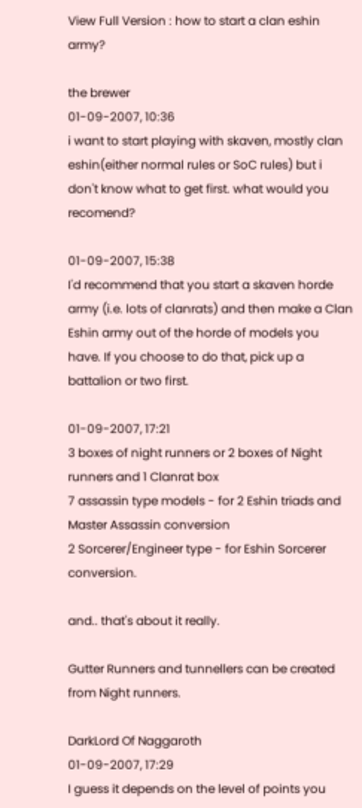View Full Version : how to start a clan eshin army?

the brewer
01-09-2007, 10:36
i want to start playing with skaven, mostly clan eshin(either normal rules or SoC rules) but i don't know what to get first. what would you recomend?

01-09-2007, 15:38
I'd recommend that you start a skaven horde army (i.e. lots of clanrats) and then make a Clan Eshin army out of the horde of models you have. If you choose to do that, pick up a battalion or two first.

01-09-2007, 17:21
3 boxes of night runners or 2 boxes of Night runners and 1 Clanrat box
7 assassin type models - for 2 Eshin triads and Master Assassin conversion
2 Sorcerer/Engineer type - for Eshin Sorcerer conversion.

and.. that's about it really.

Gutter Runners and tunnellers can be created from Night runners.

DarkLord Of Naggaroth
01-09-2007, 17:29
I guess it depends on the level of points you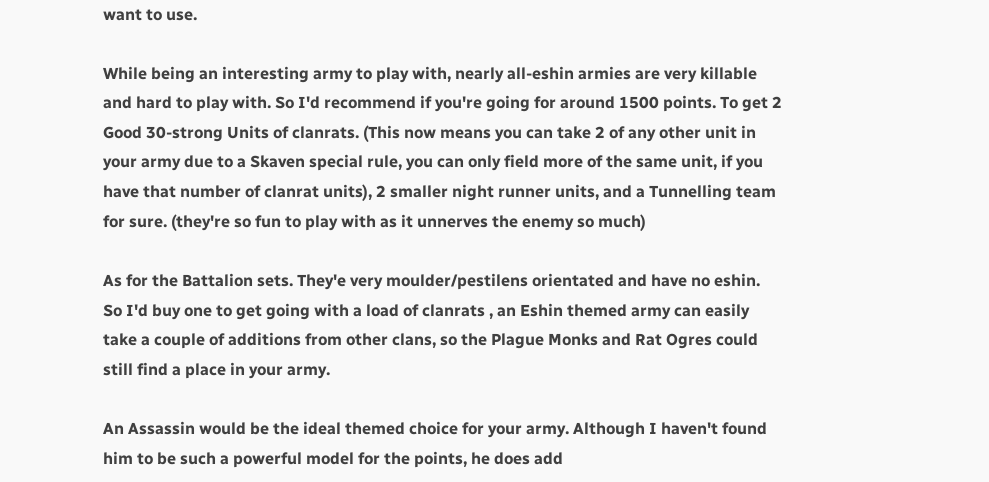want to use.

While being an interesting army to play with, nearly all-eshin armies are very killable and hard to play with. So I'd recommend if you're going for around 1500 points. To get 2 Good 30-strong Units of clanrats. (This now means you can take 2 of any other unit in your army due to a Skaven special rule, you can only field more of the same unit, if you have that number of clanrat units), 2 smaller night runner units, and a Tunnelling team for sure. (they're so fun to play with as it unnerves the enemy so much)

As for the Battalion sets. They'e very moulder/pestilens orientated and have no eshin. So I'd buy one to get going with a load of clanrats , an Eshin themed army can easily take a couple of additions from other clans, so the Plague Monks and Rat Ogres could still find a place in your army.

An Assassin would be the ideal themed choice for your army. Although I haven't found him to be such a powerful model for the points, he does add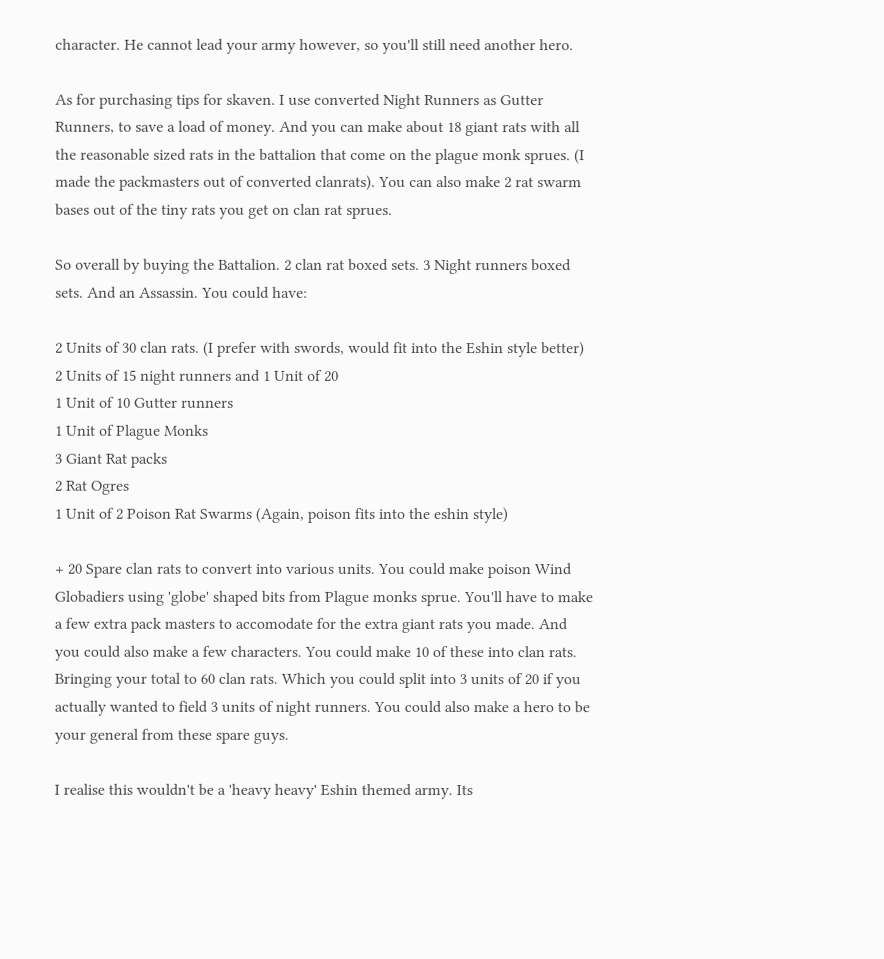character. He cannot lead your army however, so you'll still need another hero.

As for purchasing tips for skaven. I use converted Night Runners as Gutter Runners, to save a load of money. And you can make about 18 giant rats with all the reasonable sized rats in the battalion that come on the plague monk sprues. (I made the packmasters out of converted clanrats). You can also make 2 rat swarm bases out of the tiny rats you get on clan rat sprues.

So overall by buying the Battalion. 2 clan rat boxed sets. 3 Night runners boxed sets. And an Assassin. You could have:

2 Units of 30 clan rats. (I prefer with swords, would fit into the Eshin style better)
2 Units of 15 night runners and 1 Unit of 20
1 Unit of 10 Gutter runners
1 Unit of Plague Monks
3 Giant Rat packs
2 Rat Ogres
1 Unit of 2 Poison Rat Swarms (Again, poison fits into the eshin style)

+ 20 Spare clan rats to convert into various units. You could make poison Wind Globadiers using 'globe' shaped bits from Plague monks sprue. You'll have to make a few extra pack masters to accomodate for the extra giant rats you made. And you could also make a few characters. You could make 10 of these into clan rats. Bringing your total to 60 clan rats. Which you could split into 3 units of 20 if you actually wanted to field 3 units of night runners. You could also make a hero to be your general from these spare guys.

I realise this wouldn't be a 'heavy heavy' Eshin themed army. Its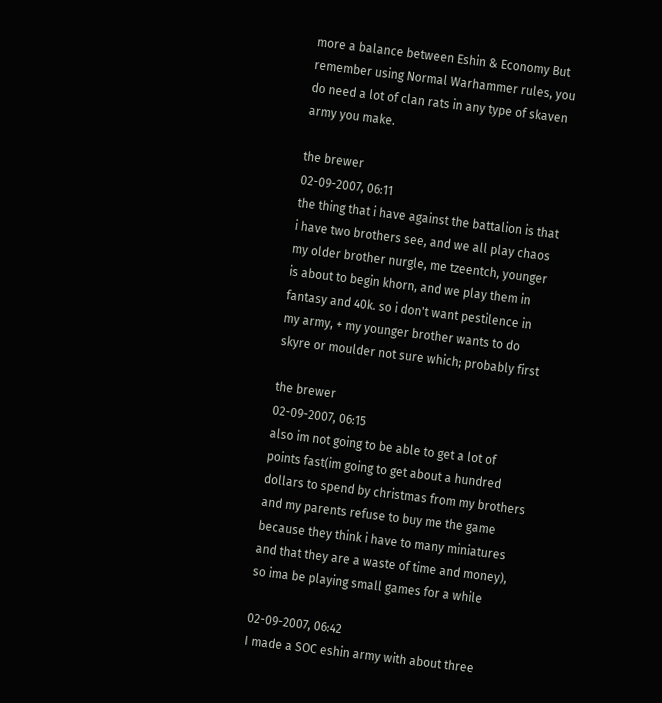more a balance between Eshin & Economy But remember using Normal Warhammer rules, you do need a lot of clan rats in any type of skaven army you make.

the brewer
02-09-2007, 06:11
the thing that i have against the battalion is that i have two brothers see, and we all play chaos my older brother nurgle, me tzeentch, younger is about to begin khorn, and we play them in fantasy and 40k. so i don't want pestilence in my army, + my younger brother wants to do skyre or moulder not sure which; probably first

the brewer
02-09-2007, 06:15
also im not going to be able to get a lot of points fast(im going to get about a hundred dollars to spend by christmas from my brothers and my parents refuse to buy me the game because they think i have to many miniatures and that they are a waste of time and money), so ima be playing small games for a while

02-09-2007, 06:42
I made a SOC eshin army with about three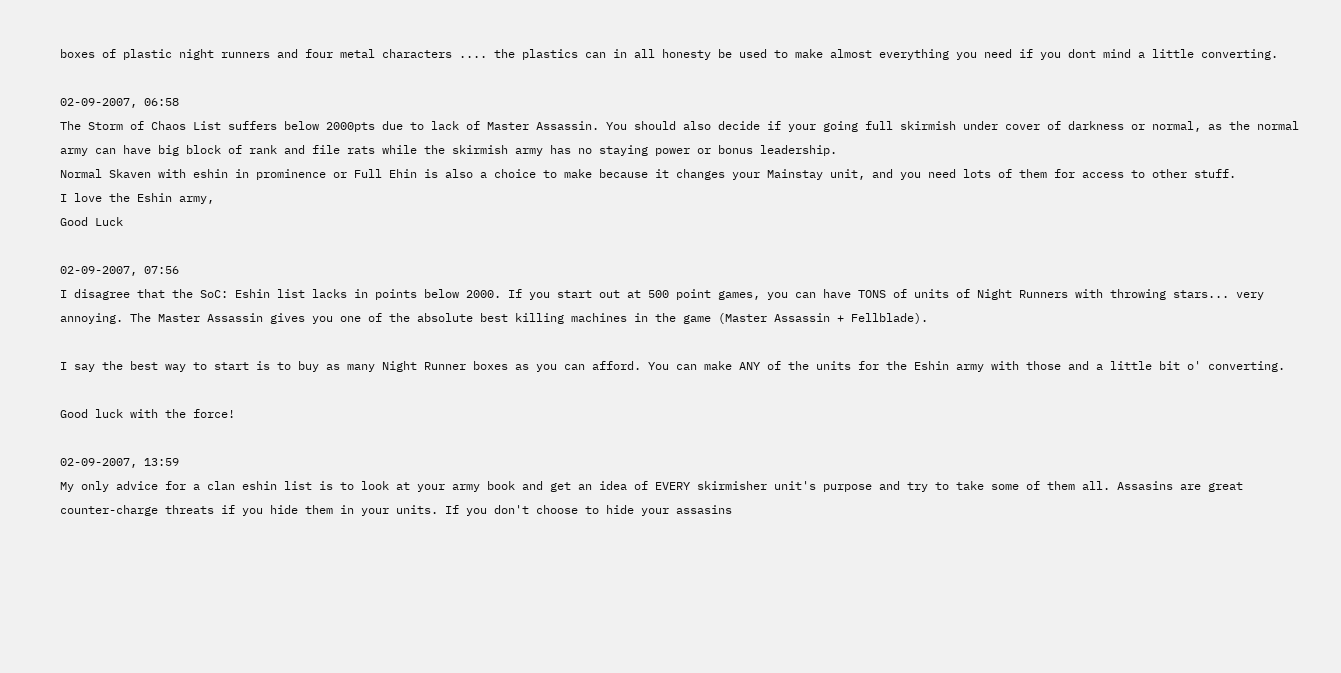boxes of plastic night runners and four metal characters .... the plastics can in all honesty be used to make almost everything you need if you dont mind a little converting.

02-09-2007, 06:58
The Storm of Chaos List suffers below 2000pts due to lack of Master Assassin. You should also decide if your going full skirmish under cover of darkness or normal, as the normal army can have big block of rank and file rats while the skirmish army has no staying power or bonus leadership.
Normal Skaven with eshin in prominence or Full Ehin is also a choice to make because it changes your Mainstay unit, and you need lots of them for access to other stuff.
I love the Eshin army,
Good Luck

02-09-2007, 07:56
I disagree that the SoC: Eshin list lacks in points below 2000. If you start out at 500 point games, you can have TONS of units of Night Runners with throwing stars... very annoying. The Master Assassin gives you one of the absolute best killing machines in the game (Master Assassin + Fellblade).

I say the best way to start is to buy as many Night Runner boxes as you can afford. You can make ANY of the units for the Eshin army with those and a little bit o' converting.

Good luck with the force!

02-09-2007, 13:59
My only advice for a clan eshin list is to look at your army book and get an idea of EVERY skirmisher unit's purpose and try to take some of them all. Assasins are great counter-charge threats if you hide them in your units. If you don't choose to hide your assasins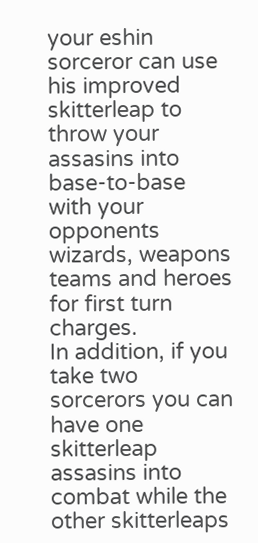your eshin sorceror can use his improved skitterleap to throw your assasins into base-to-base with your opponents wizards, weapons teams and heroes for first turn charges.
In addition, if you take two sorcerors you can have one skitterleap assasins into combat while the other skitterleaps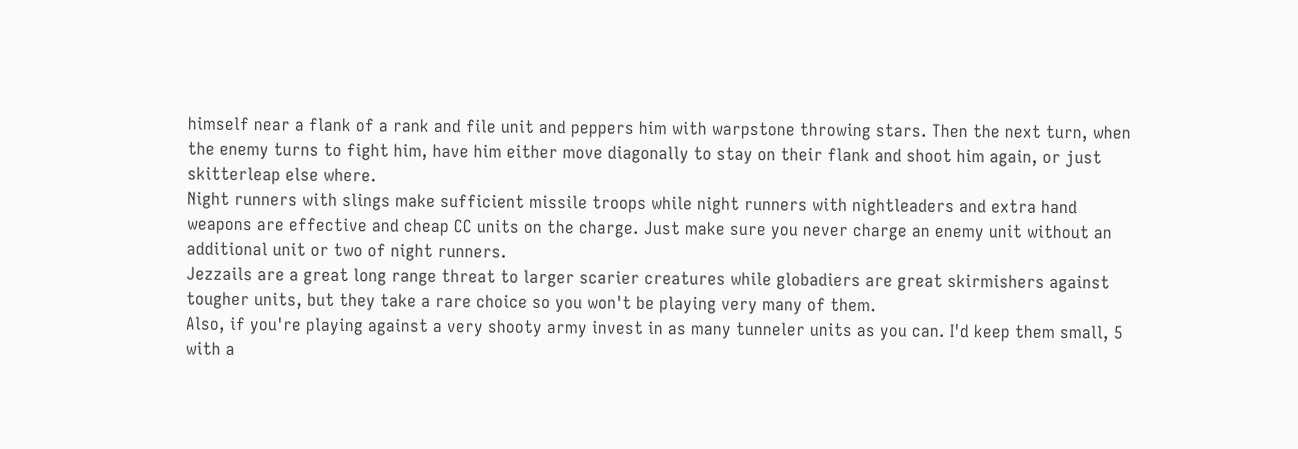himself near a flank of a rank and file unit and peppers him with warpstone throwing stars. Then the next turn, when the enemy turns to fight him, have him either move diagonally to stay on their flank and shoot him again, or just skitterleap else where.
Night runners with slings make sufficient missile troops while night runners with nightleaders and extra hand weapons are effective and cheap CC units on the charge. Just make sure you never charge an enemy unit without an additional unit or two of night runners.
Jezzails are a great long range threat to larger scarier creatures while globadiers are great skirmishers against tougher units, but they take a rare choice so you won't be playing very many of them.
Also, if you're playing against a very shooty army invest in as many tunneler units as you can. I'd keep them small, 5 with a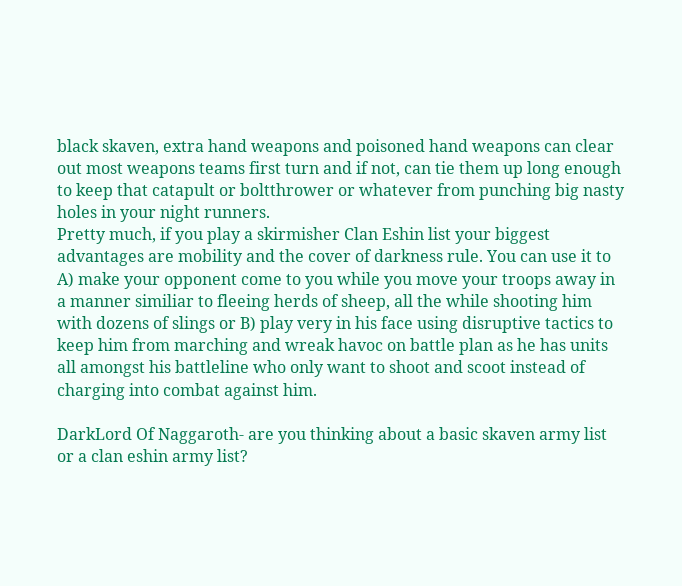black skaven, extra hand weapons and poisoned hand weapons can clear out most weapons teams first turn and if not, can tie them up long enough to keep that catapult or boltthrower or whatever from punching big nasty holes in your night runners.
Pretty much, if you play a skirmisher Clan Eshin list your biggest advantages are mobility and the cover of darkness rule. You can use it to A) make your opponent come to you while you move your troops away in a manner similiar to fleeing herds of sheep, all the while shooting him with dozens of slings or B) play very in his face using disruptive tactics to keep him from marching and wreak havoc on battle plan as he has units all amongst his battleline who only want to shoot and scoot instead of charging into combat against him.

DarkLord Of Naggaroth- are you thinking about a basic skaven army list or a clan eshin army list?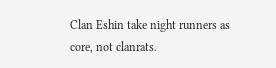Clan Eshin take night runners as core, not clanrats.